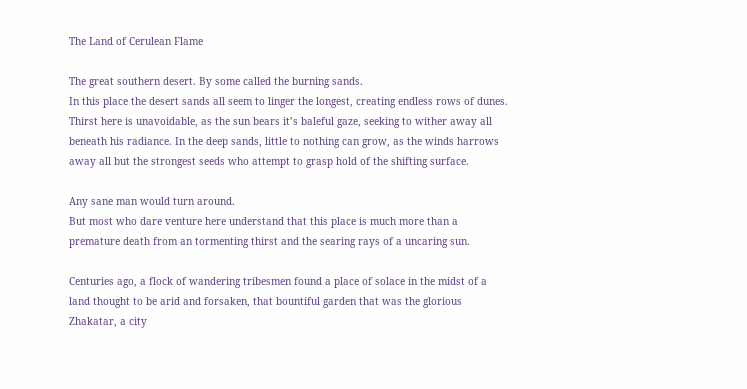The Land of Cerulean Flame

The great southern desert. By some called the burning sands.
In this place the desert sands all seem to linger the longest, creating endless rows of dunes.
Thirst here is unavoidable, as the sun bears it’s baleful gaze, seeking to wither away all beneath his radiance. In the deep sands, little to nothing can grow, as the winds harrows away all but the strongest seeds who attempt to grasp hold of the shifting surface.

Any sane man would turn around.
But most who dare venture here understand that this place is much more than a premature death from an tormenting thirst and the searing rays of a uncaring sun.

Centuries ago, a flock of wandering tribesmen found a place of solace in the midst of a land thought to be arid and forsaken, that bountiful garden that was the glorious Zhakatar, a city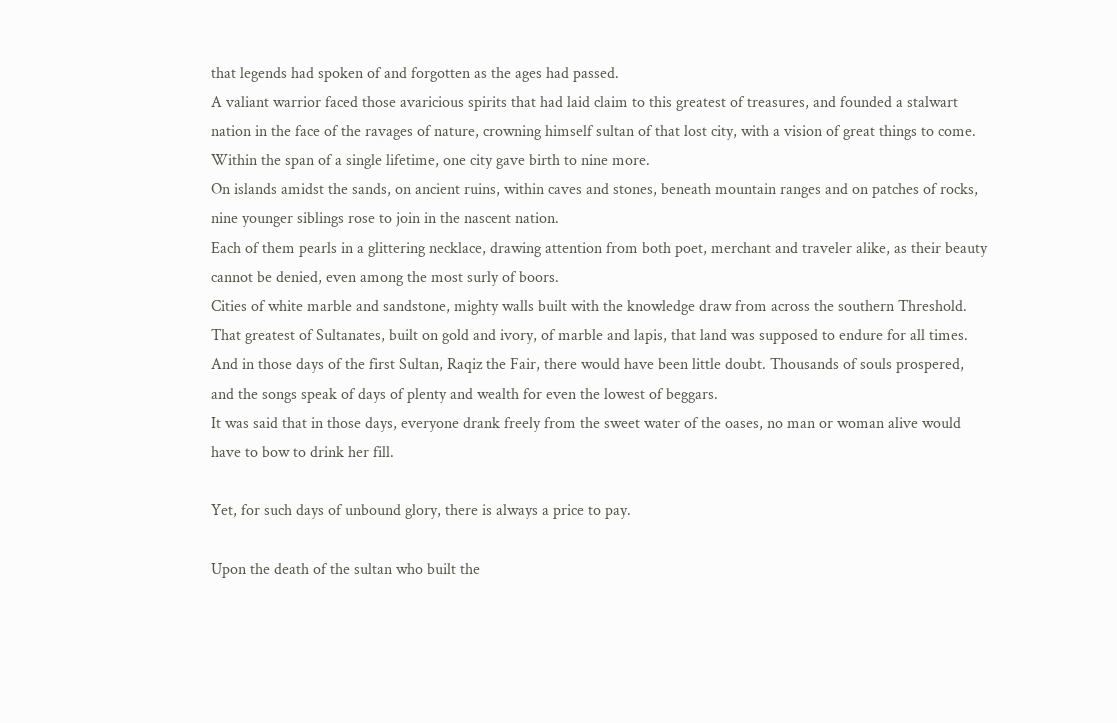that legends had spoken of and forgotten as the ages had passed.
A valiant warrior faced those avaricious spirits that had laid claim to this greatest of treasures, and founded a stalwart nation in the face of the ravages of nature, crowning himself sultan of that lost city, with a vision of great things to come.
Within the span of a single lifetime, one city gave birth to nine more.
On islands amidst the sands, on ancient ruins, within caves and stones, beneath mountain ranges and on patches of rocks, nine younger siblings rose to join in the nascent nation.
Each of them pearls in a glittering necklace, drawing attention from both poet, merchant and traveler alike, as their beauty cannot be denied, even among the most surly of boors.
Cities of white marble and sandstone, mighty walls built with the knowledge draw from across the southern Threshold. That greatest of Sultanates, built on gold and ivory, of marble and lapis, that land was supposed to endure for all times.
And in those days of the first Sultan, Raqiz the Fair, there would have been little doubt. Thousands of souls prospered, and the songs speak of days of plenty and wealth for even the lowest of beggars.
It was said that in those days, everyone drank freely from the sweet water of the oases, no man or woman alive would have to bow to drink her fill.

Yet, for such days of unbound glory, there is always a price to pay.

Upon the death of the sultan who built the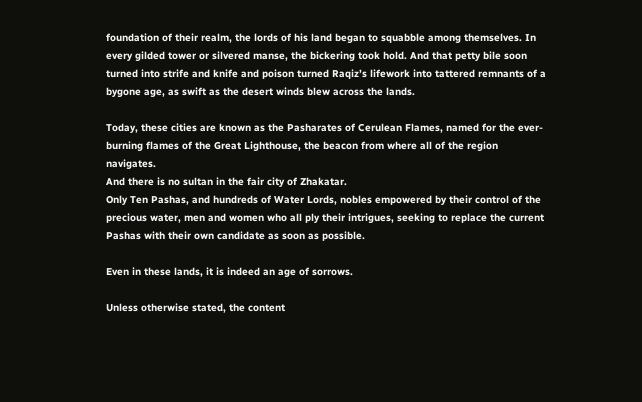foundation of their realm, the lords of his land began to squabble among themselves. In every gilded tower or silvered manse, the bickering took hold. And that petty bile soon turned into strife and knife and poison turned Raqiz’s lifework into tattered remnants of a bygone age, as swift as the desert winds blew across the lands.

Today, these cities are known as the Pasharates of Cerulean Flames, named for the ever-burning flames of the Great Lighthouse, the beacon from where all of the region navigates.
And there is no sultan in the fair city of Zhakatar.
Only Ten Pashas, and hundreds of Water Lords, nobles empowered by their control of the precious water, men and women who all ply their intrigues, seeking to replace the current Pashas with their own candidate as soon as possible.

Even in these lands, it is indeed an age of sorrows.

Unless otherwise stated, the content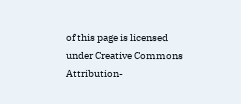of this page is licensed under Creative Commons Attribution-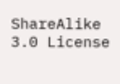ShareAlike 3.0 License